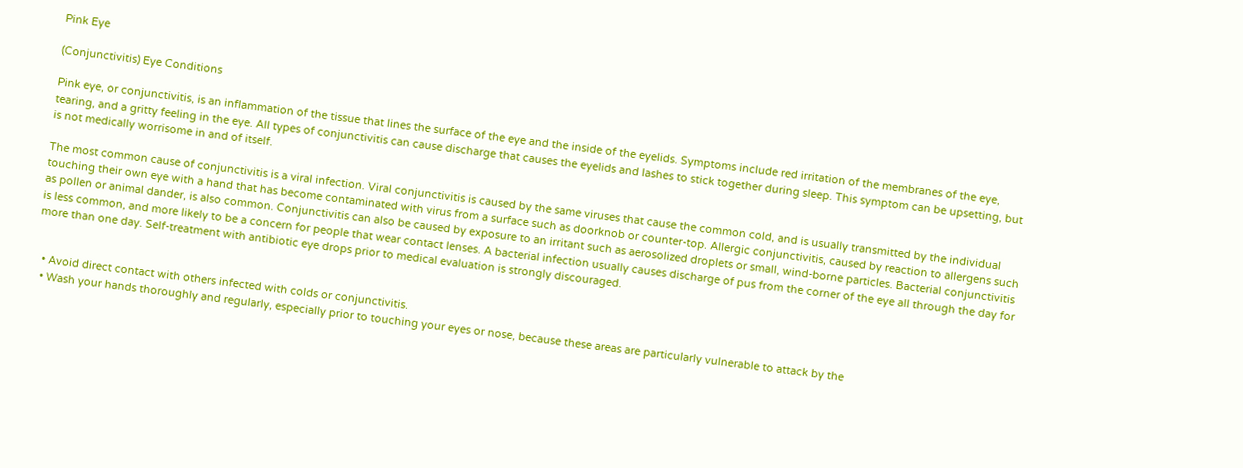Pink Eye

(Conjunctivitis) Eye Conditions

Pink eye, or conjunctivitis, is an inflammation of the tissue that lines the surface of the eye and the inside of the eyelids. Symptoms include red irritation of the membranes of the eye, tearing, and a gritty feeling in the eye. All types of conjunctivitis can cause discharge that causes the eyelids and lashes to stick together during sleep. This symptom can be upsetting, but is not medically worrisome in and of itself.

The most common cause of conjunctivitis is a viral infection. Viral conjunctivitis is caused by the same viruses that cause the common cold, and is usually transmitted by the individual touching their own eye with a hand that has become contaminated with virus from a surface such as doorknob or counter-top. Allergic conjunctivitis, caused by reaction to allergens such as pollen or animal dander, is also common. Conjunctivitis can also be caused by exposure to an irritant such as aerosolized droplets or small, wind-borne particles. Bacterial conjunctivitis is less common, and more likely to be a concern for people that wear contact lenses. A bacterial infection usually causes discharge of pus from the corner of the eye all through the day for more than one day. Self-treatment with antibiotic eye drops prior to medical evaluation is strongly discouraged.


  • Avoid direct contact with others infected with colds or conjunctivitis.
  • Wash your hands thoroughly and regularly, especially prior to touching your eyes or nose, because these areas are particularly vulnerable to attack by the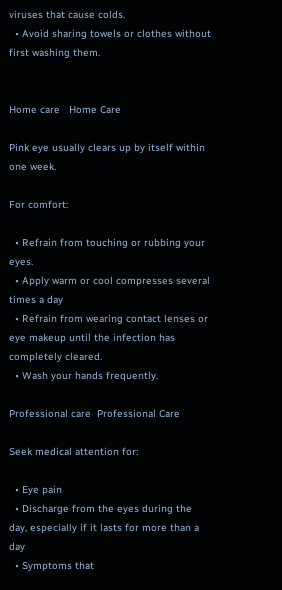viruses that cause colds.
  • Avoid sharing towels or clothes without first washing them.


Home care   Home Care

Pink eye usually clears up by itself within one week.

For comfort:

  • Refrain from touching or rubbing your eyes.
  • Apply warm or cool compresses several times a day
  • Refrain from wearing contact lenses or eye makeup until the infection has completely cleared.
  • Wash your hands frequently.

Professional care  Professional Care

Seek medical attention for:

  • Eye pain
  • Discharge from the eyes during the day, especially if it lasts for more than a day
  • Symptoms that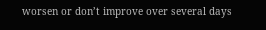worsen or don’t improve over several days